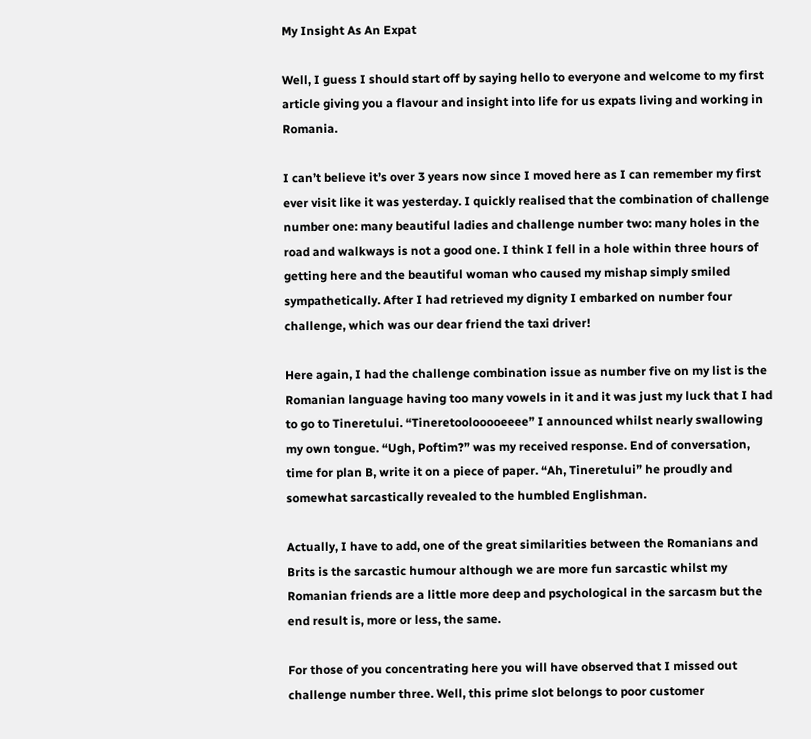My Insight As An Expat

Well, I guess I should start off by saying hello to everyone and welcome to my first article giving you a flavour and insight into life for us expats living and working in Romania.

I can’t believe it’s over 3 years now since I moved here as I can remember my first ever visit like it was yesterday. I quickly realised that the combination of challenge number one: many beautiful ladies and challenge number two: many holes in the road and walkways is not a good one. I think I fell in a hole within three hours of getting here and the beautiful woman who caused my mishap simply smiled sympathetically. After I had retrieved my dignity I embarked on number four challenge, which was our dear friend the taxi driver!

Here again, I had the challenge combination issue as number five on my list is the Romanian language having too many vowels in it and it was just my luck that I had to go to Tineretului. “Tineretoolooooeeee” I announced whilst nearly swallowing my own tongue. “Ugh, Poftim?” was my received response. End of conversation, time for plan B, write it on a piece of paper. “Ah, Tineretului” he proudly and somewhat sarcastically revealed to the humbled Englishman.

Actually, I have to add, one of the great similarities between the Romanians and Brits is the sarcastic humour although we are more fun sarcastic whilst my Romanian friends are a little more deep and psychological in the sarcasm but the end result is, more or less, the same.

For those of you concentrating here you will have observed that I missed out challenge number three. Well, this prime slot belongs to poor customer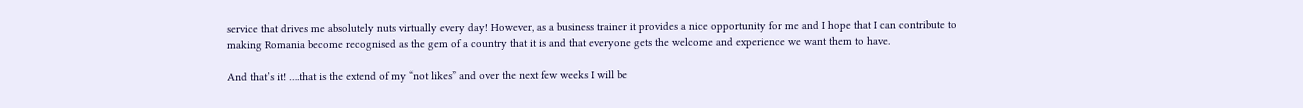service that drives me absolutely nuts virtually every day! However, as a business trainer it provides a nice opportunity for me and I hope that I can contribute to making Romania become recognised as the gem of a country that it is and that everyone gets the welcome and experience we want them to have.

And that’s it! ….that is the extend of my “not likes” and over the next few weeks I will be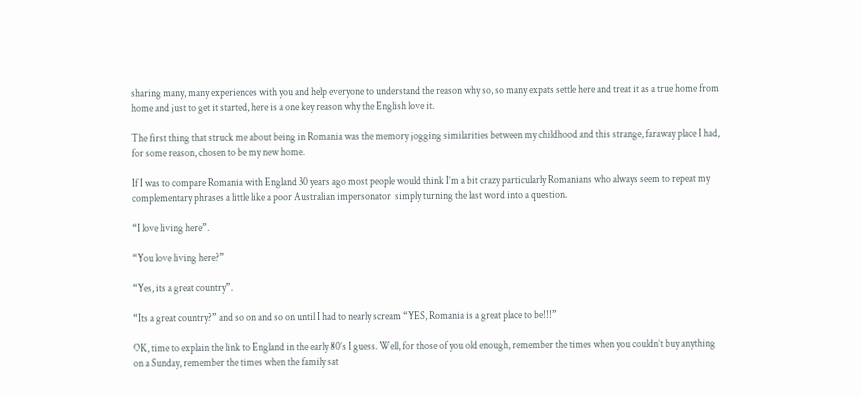sharing many, many experiences with you and help everyone to understand the reason why so, so many expats settle here and treat it as a true home from home and just to get it started, here is a one key reason why the English love it.

The first thing that struck me about being in Romania was the memory jogging similarities between my childhood and this strange, faraway place I had, for some reason, chosen to be my new home.

If I was to compare Romania with England 30 years ago most people would think I’m a bit crazy particularly Romanians who always seem to repeat my complementary phrases a little like a poor Australian impersonator  simply turning the last word into a question.

“I love living here”.

“You love living here?”

“Yes, its a great country”.

“Its a great country?” and so on and so on until I had to nearly scream “YES, Romania is a great place to be!!!”

OK, time to explain the link to England in the early 80’s I guess. Well, for those of you old enough, remember the times when you couldn’t buy anything on a Sunday, remember the times when the family sat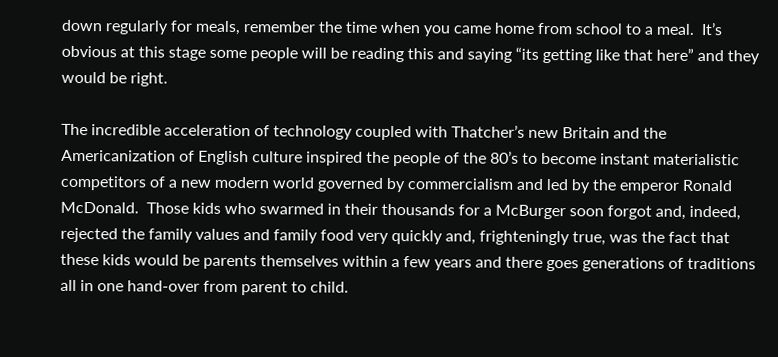down regularly for meals, remember the time when you came home from school to a meal.  It’s obvious at this stage some people will be reading this and saying “its getting like that here” and they would be right.

The incredible acceleration of technology coupled with Thatcher’s new Britain and the Americanization of English culture inspired the people of the 80’s to become instant materialistic competitors of a new modern world governed by commercialism and led by the emperor Ronald McDonald.  Those kids who swarmed in their thousands for a McBurger soon forgot and, indeed, rejected the family values and family food very quickly and, frighteningly true, was the fact that these kids would be parents themselves within a few years and there goes generations of traditions all in one hand-over from parent to child.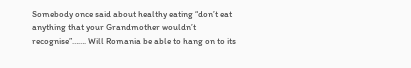Somebody once said about healthy eating “don’t eat anything that your Grandmother wouldn’t recognise”……. Will Romania be able to hang on to its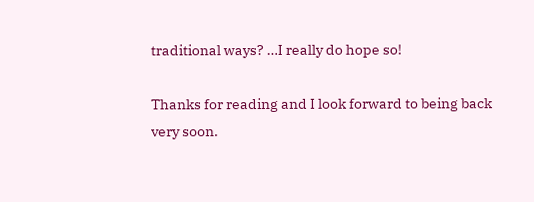traditional ways? …I really do hope so!

Thanks for reading and I look forward to being back very soon.